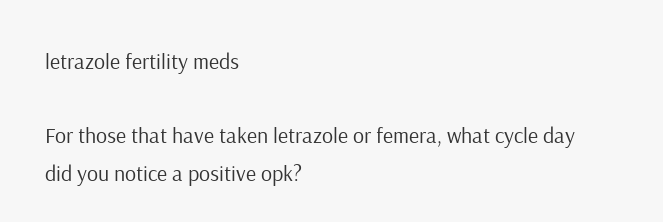letrazole fertility meds

For those that have taken letrazole or femera, what cycle day did you notice a positive opk?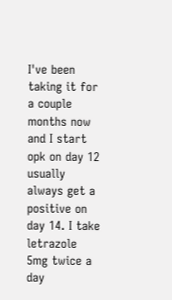I've been taking it for a couple months now and I start opk on day 12 usually always get a positive on day 14. I take letrazole 5mg twice a day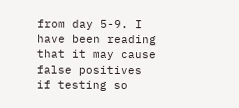from day 5-9. I have been reading that it may cause false positives if testing so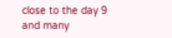close to the day 9 and many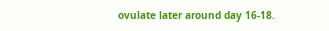ovulate later around day 16-18.